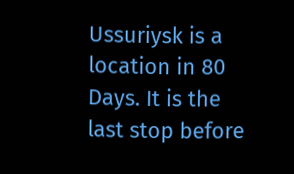Ussuriysk is a location in 80 Days. It is the last stop before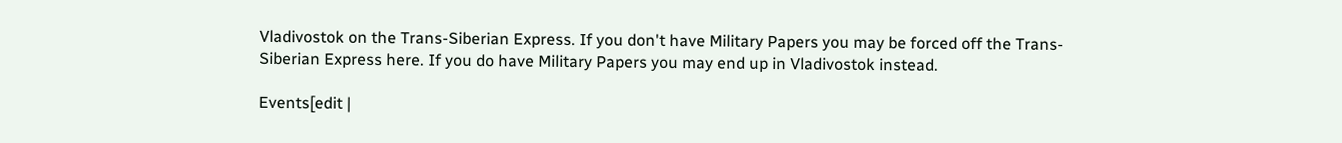Vladivostok on the Trans-Siberian Express. If you don't have Military Papers you may be forced off the Trans-Siberian Express here. If you do have Military Papers you may end up in Vladivostok instead.

Events[edit |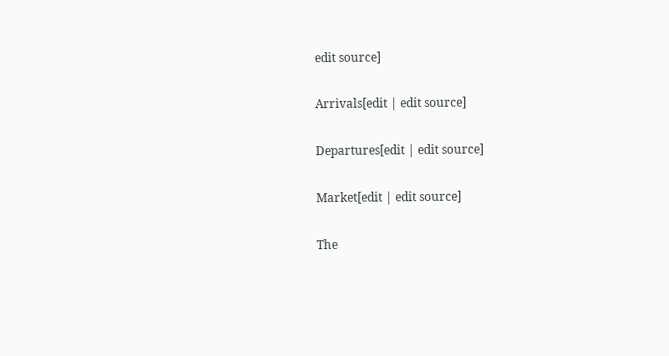edit source]

Arrivals[edit | edit source]

Departures[edit | edit source]

Market[edit | edit source]

The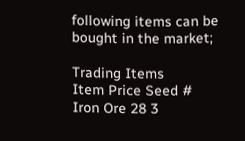following items can be bought in the market;

Trading Items
Item Price Seed #
Iron Ore 28 3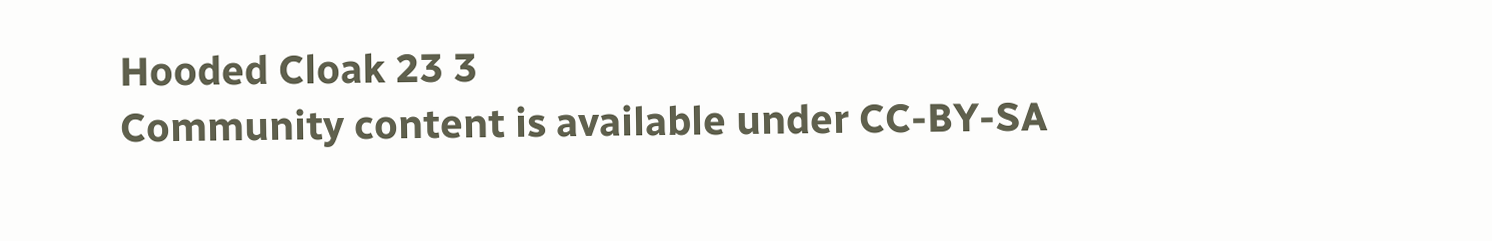Hooded Cloak 23 3
Community content is available under CC-BY-SA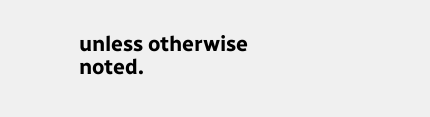unless otherwise noted.